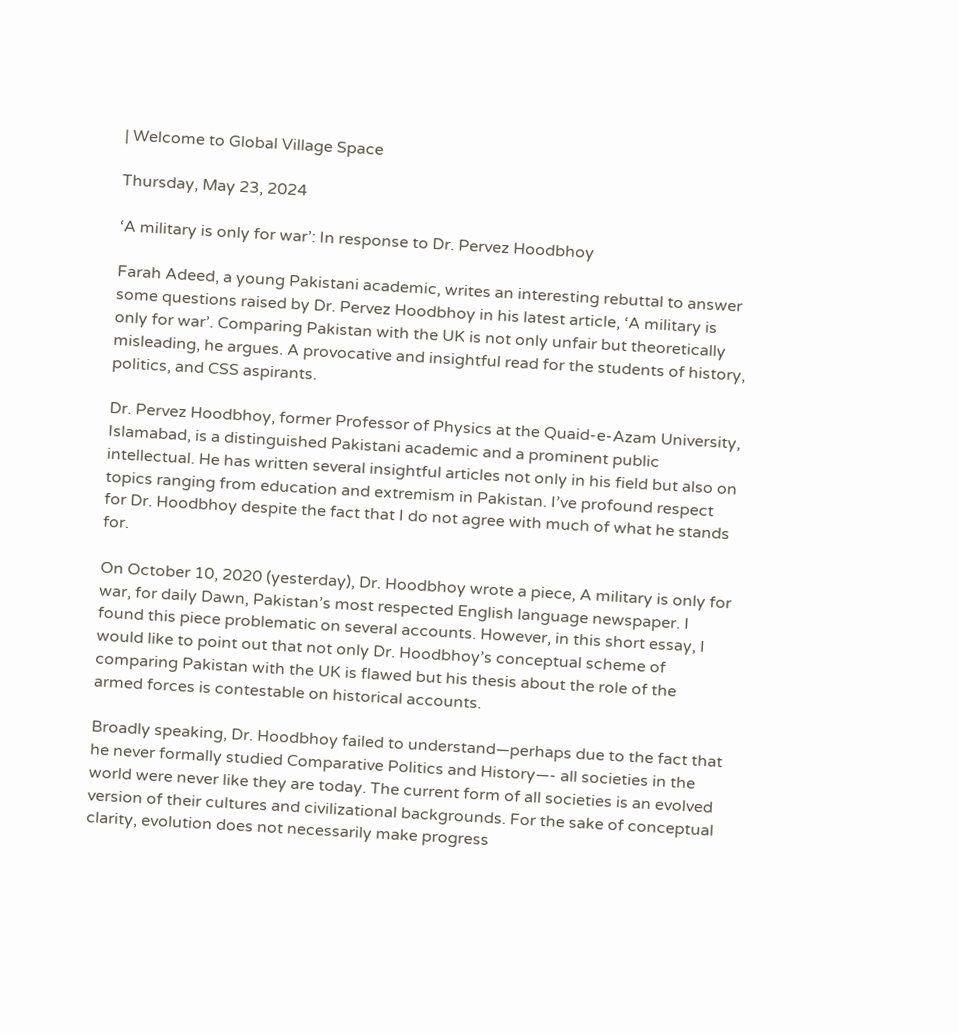| Welcome to Global Village Space

Thursday, May 23, 2024

‘A military is only for war’: In response to Dr. Pervez Hoodbhoy

Farah Adeed, a young Pakistani academic, writes an interesting rebuttal to answer some questions raised by Dr. Pervez Hoodbhoy in his latest article, ‘A military is only for war’. Comparing Pakistan with the UK is not only unfair but theoretically misleading, he argues. A provocative and insightful read for the students of history, politics, and CSS aspirants.

Dr. Pervez Hoodbhoy, former Professor of Physics at the Quaid-e-Azam University, Islamabad, is a distinguished Pakistani academic and a prominent public intellectual. He has written several insightful articles not only in his field but also on topics ranging from education and extremism in Pakistan. I’ve profound respect for Dr. Hoodbhoy despite the fact that I do not agree with much of what he stands for.

On October 10, 2020 (yesterday), Dr. Hoodbhoy wrote a piece, A military is only for war, for daily Dawn, Pakistan’s most respected English language newspaper. I found this piece problematic on several accounts. However, in this short essay, I would like to point out that not only Dr. Hoodbhoy’s conceptual scheme of comparing Pakistan with the UK is flawed but his thesis about the role of the armed forces is contestable on historical accounts.

Broadly speaking, Dr. Hoodbhoy failed to understand—perhaps due to the fact that he never formally studied Comparative Politics and History—- all societies in the world were never like they are today. The current form of all societies is an evolved version of their cultures and civilizational backgrounds. For the sake of conceptual clarity, evolution does not necessarily make progress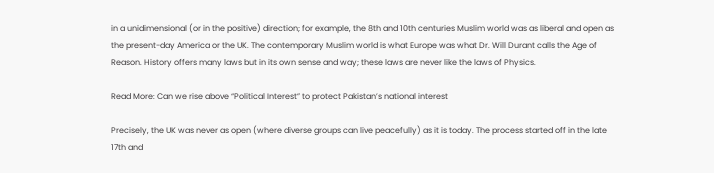in a unidimensional (or in the positive) direction; for example, the 8th and 10th centuries Muslim world was as liberal and open as the present-day America or the UK. The contemporary Muslim world is what Europe was what Dr. Will Durant calls the Age of Reason. History offers many laws but in its own sense and way; these laws are never like the laws of Physics.

Read More: Can we rise above “Political Interest” to protect Pakistan’s national interest

Precisely, the UK was never as open (where diverse groups can live peacefully) as it is today. The process started off in the late 17th and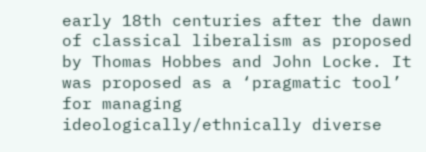early 18th centuries after the dawn of classical liberalism as proposed by Thomas Hobbes and John Locke. It was proposed as a ‘pragmatic tool’ for managing ideologically/ethnically diverse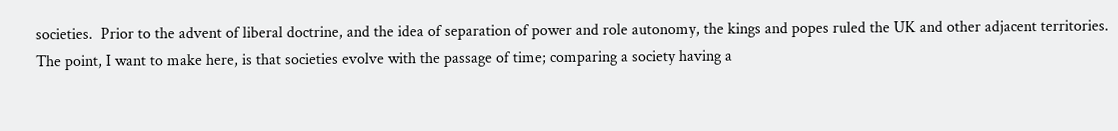societies.  Prior to the advent of liberal doctrine, and the idea of separation of power and role autonomy, the kings and popes ruled the UK and other adjacent territories. The point, I want to make here, is that societies evolve with the passage of time; comparing a society having a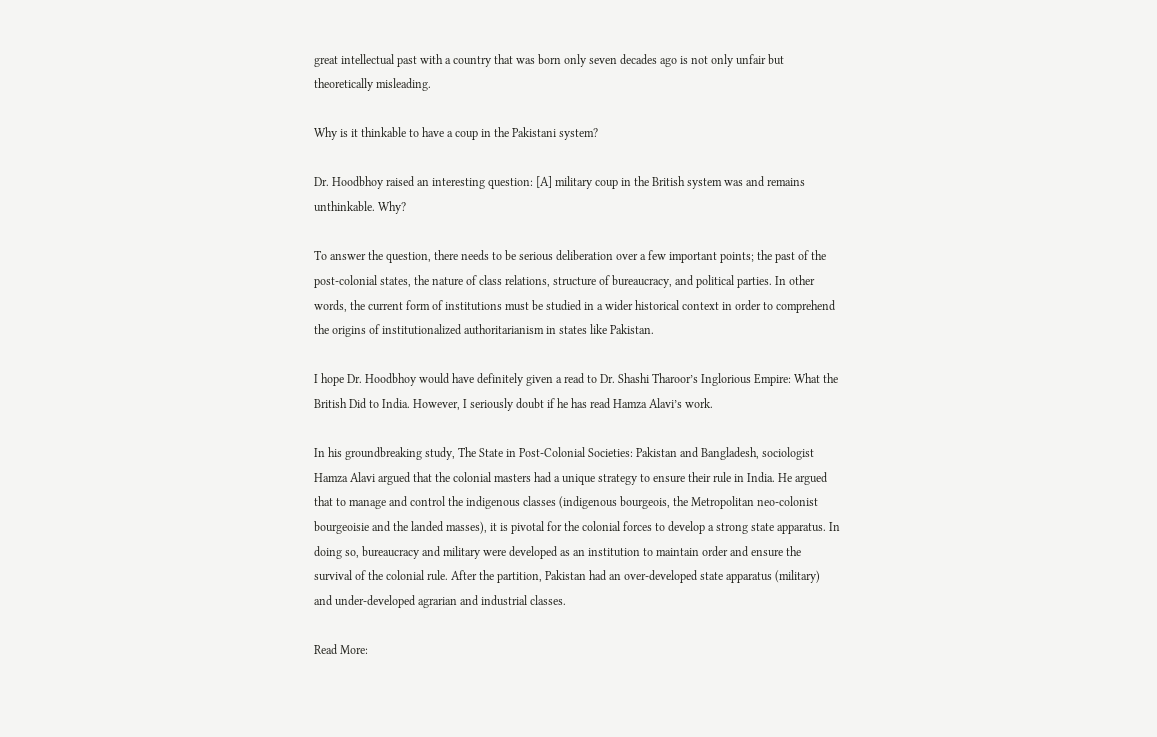great intellectual past with a country that was born only seven decades ago is not only unfair but theoretically misleading.

Why is it thinkable to have a coup in the Pakistani system?

Dr. Hoodbhoy raised an interesting question: [A] military coup in the British system was and remains unthinkable. Why?

To answer the question, there needs to be serious deliberation over a few important points; the past of the post-colonial states, the nature of class relations, structure of bureaucracy, and political parties. In other words, the current form of institutions must be studied in a wider historical context in order to comprehend the origins of institutionalized authoritarianism in states like Pakistan.

I hope Dr. Hoodbhoy would have definitely given a read to Dr. Shashi Tharoor’s Inglorious Empire: What the British Did to India. However, I seriously doubt if he has read Hamza Alavi’s work.

In his groundbreaking study, The State in Post-Colonial Societies: Pakistan and Bangladesh, sociologist Hamza Alavi argued that the colonial masters had a unique strategy to ensure their rule in India. He argued that to manage and control the indigenous classes (indigenous bourgeois, the Metropolitan neo-colonist bourgeoisie and the landed masses), it is pivotal for the colonial forces to develop a strong state apparatus. In doing so, bureaucracy and military were developed as an institution to maintain order and ensure the survival of the colonial rule. After the partition, Pakistan had an over-developed state apparatus (military) and under-developed agrarian and industrial classes.

Read More: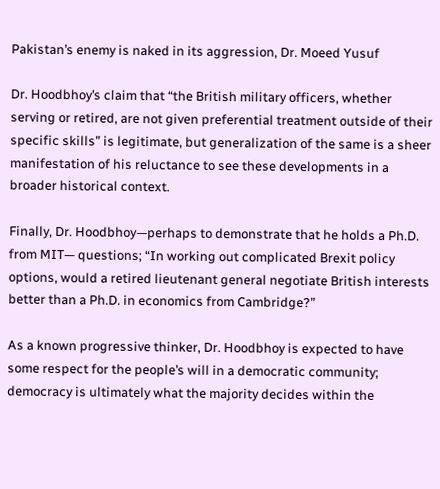Pakistan’s enemy is naked in its aggression, Dr. Moeed Yusuf

Dr. Hoodbhoy’s claim that “the British military officers, whether serving or retired, are not given preferential treatment outside of their specific skills” is legitimate, but generalization of the same is a sheer manifestation of his reluctance to see these developments in a broader historical context.

Finally, Dr. Hoodbhoy—perhaps to demonstrate that he holds a Ph.D. from MIT— questions; “In working out complicated Brexit policy options, would a retired lieutenant general negotiate British interests better than a Ph.D. in economics from Cambridge?”

As a known progressive thinker, Dr. Hoodbhoy is expected to have some respect for the people’s will in a democratic community; democracy is ultimately what the majority decides within the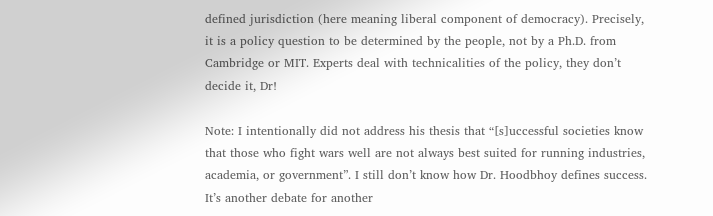defined jurisdiction (here meaning liberal component of democracy). Precisely, it is a policy question to be determined by the people, not by a Ph.D. from Cambridge or MIT. Experts deal with technicalities of the policy, they don’t decide it, Dr!

Note: I intentionally did not address his thesis that “[s]uccessful societies know that those who fight wars well are not always best suited for running industries, academia, or government”. I still don’t know how Dr. Hoodbhoy defines success. It’s another debate for another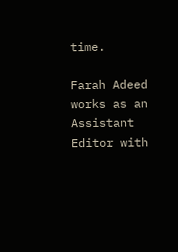time.

Farah Adeed works as an Assistant Editor with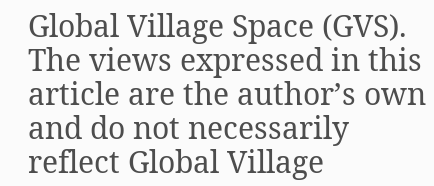Global Village Space (GVS). The views expressed in this article are the author’s own and do not necessarily reflect Global Village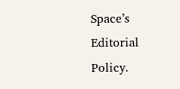Space’s Editorial Policy.